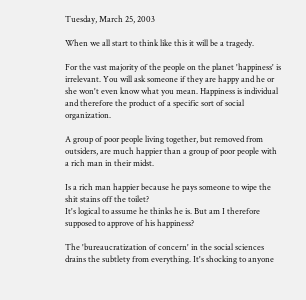Tuesday, March 25, 2003

When we all start to think like this it will be a tragedy.

For the vast majority of the people on the planet 'happiness' is irrelevant. You will ask someone if they are happy and he or she won't even know what you mean. Happiness is individual and therefore the product of a specific sort of social organization.

A group of poor people living together, but removed from outsiders, are much happier than a group of poor people with a rich man in their midst.

Is a rich man happier because he pays someone to wipe the shit stains off the toilet?
It's logical to assume he thinks he is. But am I therefore supposed to approve of his happiness?

The 'bureaucratization of concern' in the social sciences drains the subtlety from everything. It's shocking to anyone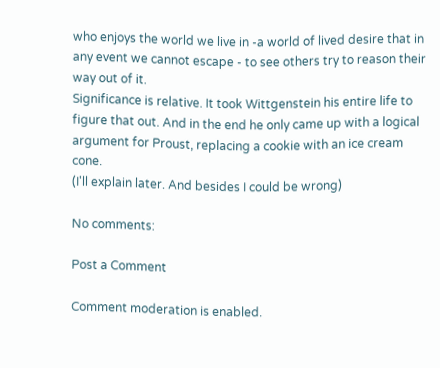who enjoys the world we live in -a world of lived desire that in any event we cannot escape - to see others try to reason their way out of it.
Significance is relative. It took Wittgenstein his entire life to figure that out. And in the end he only came up with a logical argument for Proust, replacing a cookie with an ice cream cone.
(I'll explain later. And besides I could be wrong)

No comments:

Post a Comment

Comment moderation is enabled.